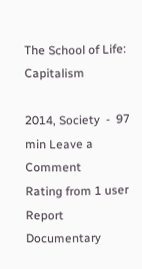The School of Life: Capitalism

2014, Society  -  97 min Leave a Comment
Rating from 1 user
Report Documentary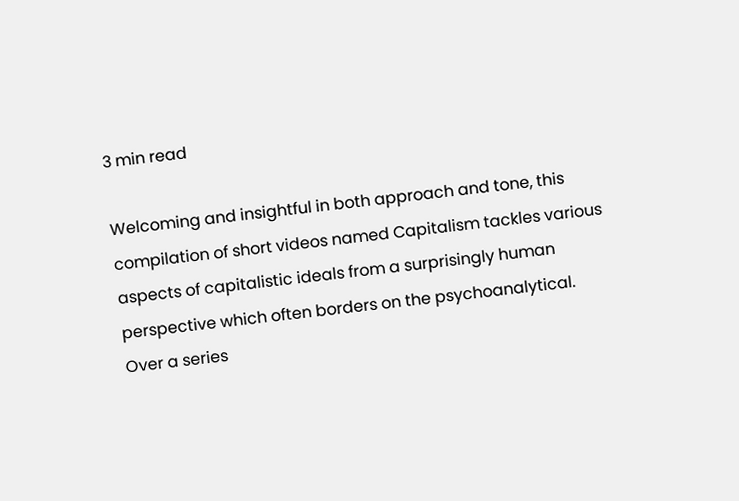3 min read

Welcoming and insightful in both approach and tone, this compilation of short videos named Capitalism tackles various aspects of capitalistic ideals from a surprisingly human perspective which often borders on the psychoanalytical. Over a series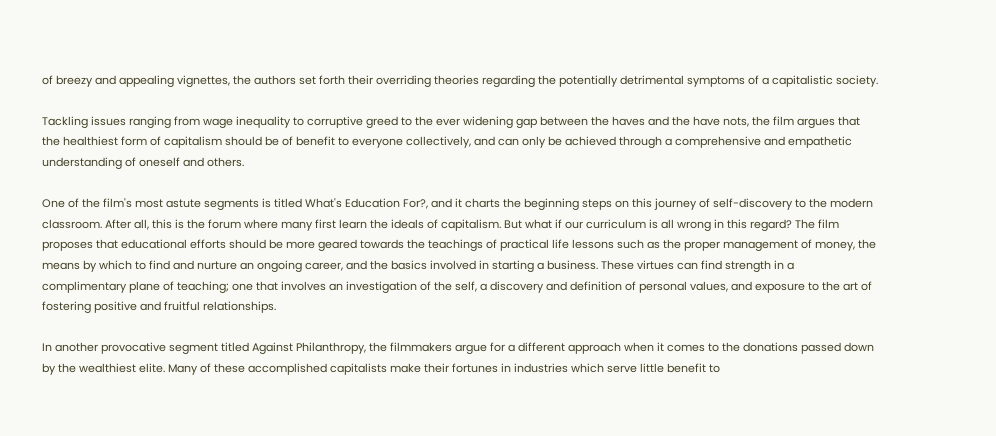of breezy and appealing vignettes, the authors set forth their overriding theories regarding the potentially detrimental symptoms of a capitalistic society.

Tackling issues ranging from wage inequality to corruptive greed to the ever widening gap between the haves and the have nots, the film argues that the healthiest form of capitalism should be of benefit to everyone collectively, and can only be achieved through a comprehensive and empathetic understanding of oneself and others.

One of the film's most astute segments is titled What's Education For?, and it charts the beginning steps on this journey of self-discovery to the modern classroom. After all, this is the forum where many first learn the ideals of capitalism. But what if our curriculum is all wrong in this regard? The film proposes that educational efforts should be more geared towards the teachings of practical life lessons such as the proper management of money, the means by which to find and nurture an ongoing career, and the basics involved in starting a business. These virtues can find strength in a complimentary plane of teaching; one that involves an investigation of the self, a discovery and definition of personal values, and exposure to the art of fostering positive and fruitful relationships.

In another provocative segment titled Against Philanthropy, the filmmakers argue for a different approach when it comes to the donations passed down by the wealthiest elite. Many of these accomplished capitalists make their fortunes in industries which serve little benefit to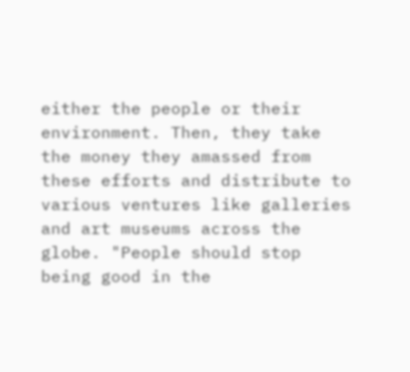either the people or their environment. Then, they take the money they amassed from these efforts and distribute to various ventures like galleries and art museums across the globe. "People should stop being good in the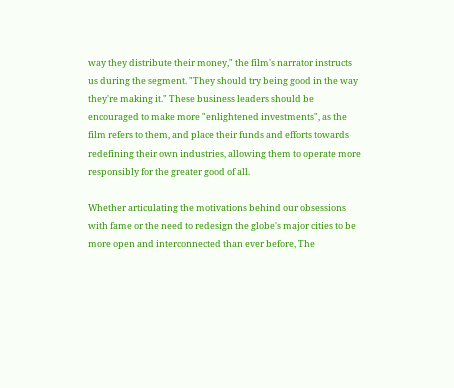way they distribute their money," the film's narrator instructs us during the segment. "They should try being good in the way they're making it." These business leaders should be encouraged to make more "enlightened investments", as the film refers to them, and place their funds and efforts towards redefining their own industries, allowing them to operate more responsibly for the greater good of all.

Whether articulating the motivations behind our obsessions with fame or the need to redesign the globe's major cities to be more open and interconnected than ever before, The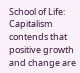School of Life: Capitalism contends that positive growth and change are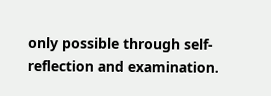only possible through self-reflection and examination.